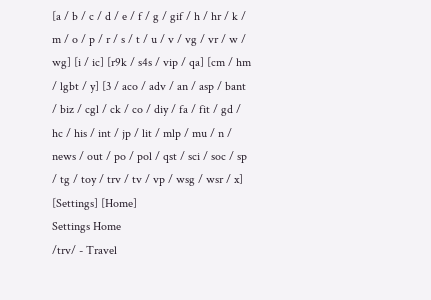[a / b / c / d / e / f / g / gif / h / hr / k / m / o / p / r / s / t / u / v / vg / vr / w / wg] [i / ic] [r9k / s4s / vip / qa] [cm / hm / lgbt / y] [3 / aco / adv / an / asp / bant / biz / cgl / ck / co / diy / fa / fit / gd / hc / his / int / jp / lit / mlp / mu / n / news / out / po / pol / qst / sci / soc / sp / tg / toy / trv / tv / vp / wsg / wsr / x] [Settings] [Home]
Settings Home
/trv/ - Travel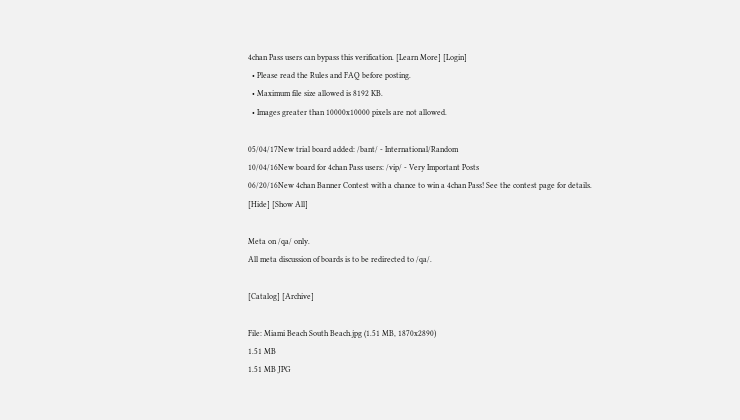4chan Pass users can bypass this verification. [Learn More] [Login]
  • Please read the Rules and FAQ before posting.
  • Maximum file size allowed is 8192 KB.
  • Images greater than 10000x10000 pixels are not allowed.

05/04/17New trial board added: /bant/ - International/Random
10/04/16New board for 4chan Pass users: /vip/ - Very Important Posts
06/20/16New 4chan Banner Contest with a chance to win a 4chan Pass! See the contest page for details.
[Hide] [Show All]

Meta on /qa/ only.
All meta discussion of boards is to be redirected to /qa/.

[Catalog] [Archive]

File: Miami Beach South Beach.jpg (1.51 MB, 1870x2890)
1.51 MB
1.51 MB JPG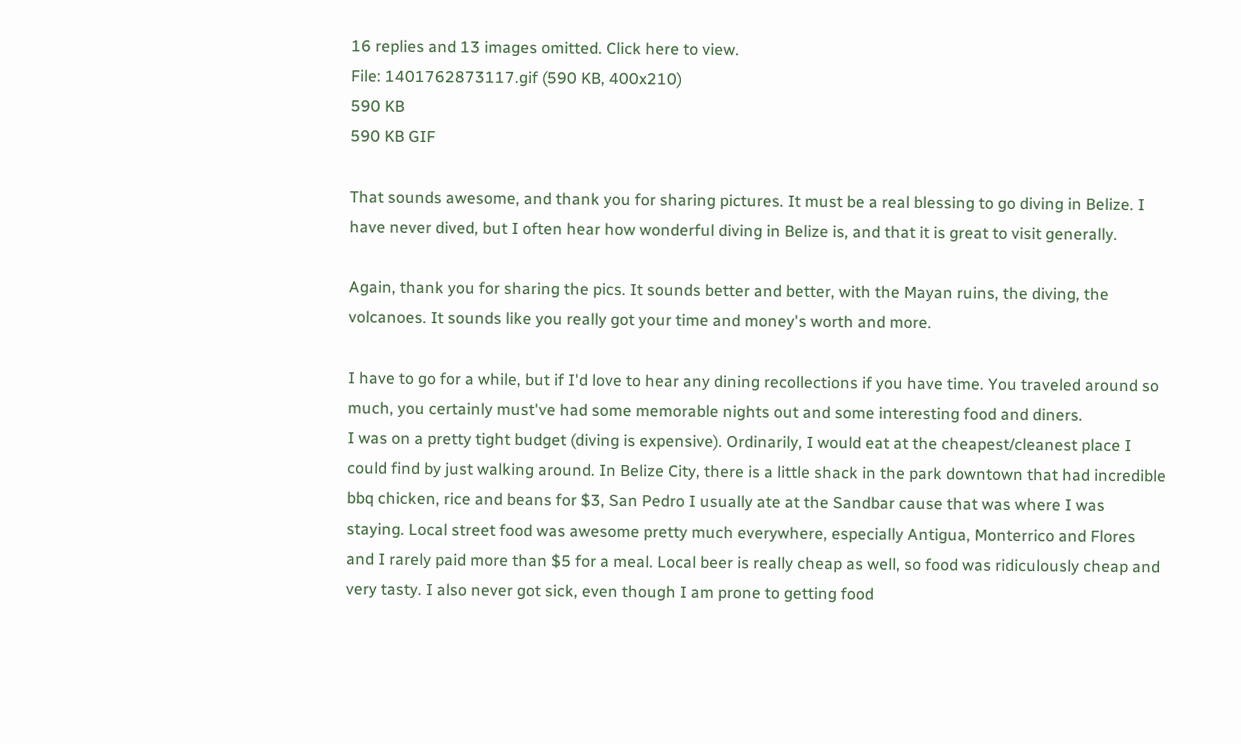16 replies and 13 images omitted. Click here to view.
File: 1401762873117.gif (590 KB, 400x210)
590 KB
590 KB GIF

That sounds awesome, and thank you for sharing pictures. It must be a real blessing to go diving in Belize. I have never dived, but I often hear how wonderful diving in Belize is, and that it is great to visit generally.

Again, thank you for sharing the pics. It sounds better and better, with the Mayan ruins, the diving, the volcanoes. It sounds like you really got your time and money's worth and more.

I have to go for a while, but if I'd love to hear any dining recollections if you have time. You traveled around so much, you certainly must've had some memorable nights out and some interesting food and diners.
I was on a pretty tight budget (diving is expensive). Ordinarily, I would eat at the cheapest/cleanest place I could find by just walking around. In Belize City, there is a little shack in the park downtown that had incredible bbq chicken, rice and beans for $3, San Pedro I usually ate at the Sandbar cause that was where I was staying. Local street food was awesome pretty much everywhere, especially Antigua, Monterrico and Flores and I rarely paid more than $5 for a meal. Local beer is really cheap as well, so food was ridiculously cheap and very tasty. I also never got sick, even though I am prone to getting food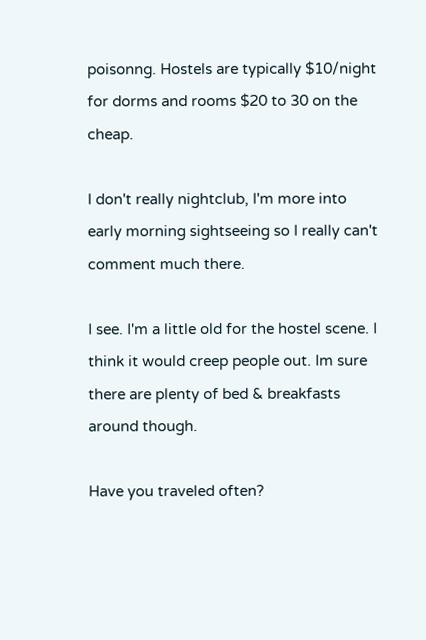poisonng. Hostels are typically $10/night for dorms and rooms $20 to 30 on the cheap.

I don't really nightclub, I'm more into early morning sightseeing so I really can't comment much there.

I see. I'm a little old for the hostel scene. I think it would creep people out. Im sure there are plenty of bed & breakfasts around though.

Have you traveled often?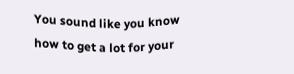You sound like you know how to get a lot for your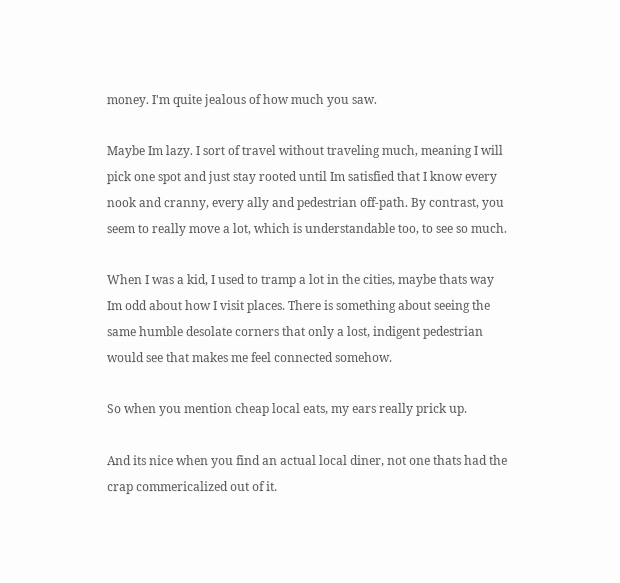money. I'm quite jealous of how much you saw.

Maybe Im lazy. I sort of travel without traveling much, meaning I will pick one spot and just stay rooted until Im satisfied that I know every nook and cranny, every ally and pedestrian off-path. By contrast, you seem to really move a lot, which is understandable too, to see so much.

When I was a kid, I used to tramp a lot in the cities, maybe thats way Im odd about how I visit places. There is something about seeing the same humble desolate corners that only a lost, indigent pedestrian would see that makes me feel connected somehow.

So when you mention cheap local eats, my ears really prick up.

And its nice when you find an actual local diner, not one thats had the crap commericalized out of it.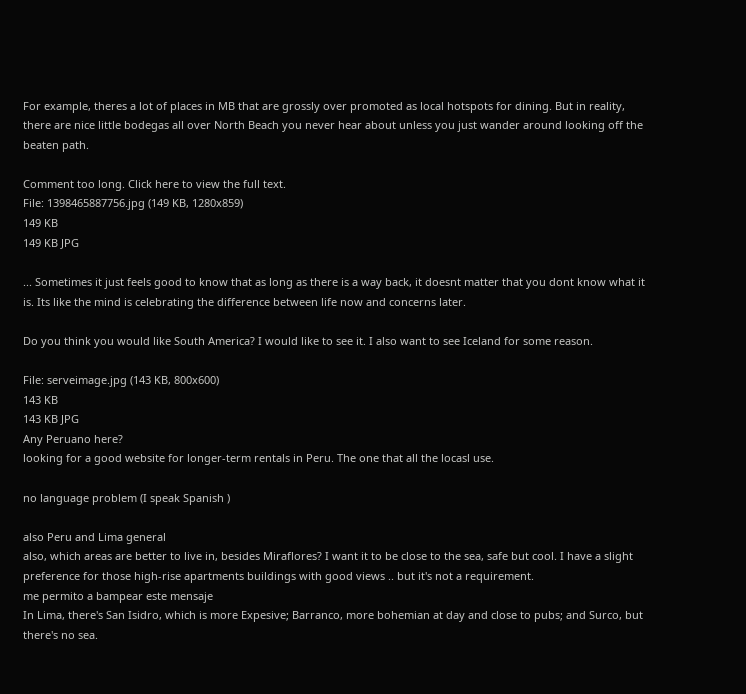For example, theres a lot of places in MB that are grossly over promoted as local hotspots for dining. But in reality, there are nice little bodegas all over North Beach you never hear about unless you just wander around looking off the beaten path.

Comment too long. Click here to view the full text.
File: 1398465887756.jpg (149 KB, 1280x859)
149 KB
149 KB JPG

... Sometimes it just feels good to know that as long as there is a way back, it doesnt matter that you dont know what it is. Its like the mind is celebrating the difference between life now and concerns later.

Do you think you would like South America? I would like to see it. I also want to see Iceland for some reason.

File: serveimage.jpg (143 KB, 800x600)
143 KB
143 KB JPG
Any Peruano here?
looking for a good website for longer-term rentals in Peru. The one that all the locasl use.

no language problem (I speak Spanish )

also Peru and Lima general
also, which areas are better to live in, besides Miraflores? I want it to be close to the sea, safe but cool. I have a slight preference for those high-rise apartments buildings with good views .. but it's not a requirement.
me permito a bampear este mensaje
In Lima, there's San Isidro, which is more Expesive; Barranco, more bohemian at day and close to pubs; and Surco, but there's no sea.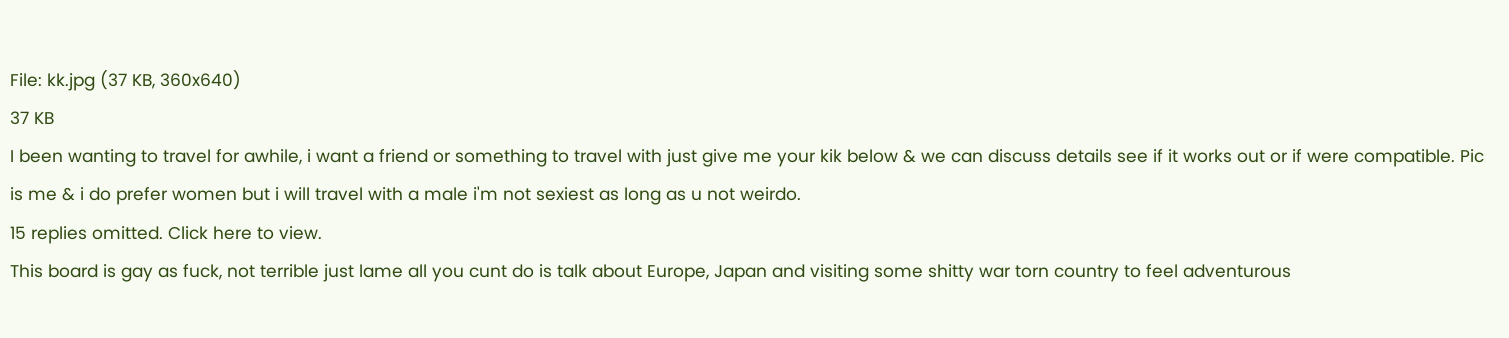File: kk.jpg (37 KB, 360x640)
37 KB
I been wanting to travel for awhile, i want a friend or something to travel with just give me your kik below & we can discuss details see if it works out or if were compatible. Pic is me & i do prefer women but i will travel with a male i'm not sexiest as long as u not weirdo.
15 replies omitted. Click here to view.
This board is gay as fuck, not terrible just lame all you cunt do is talk about Europe, Japan and visiting some shitty war torn country to feel adventurous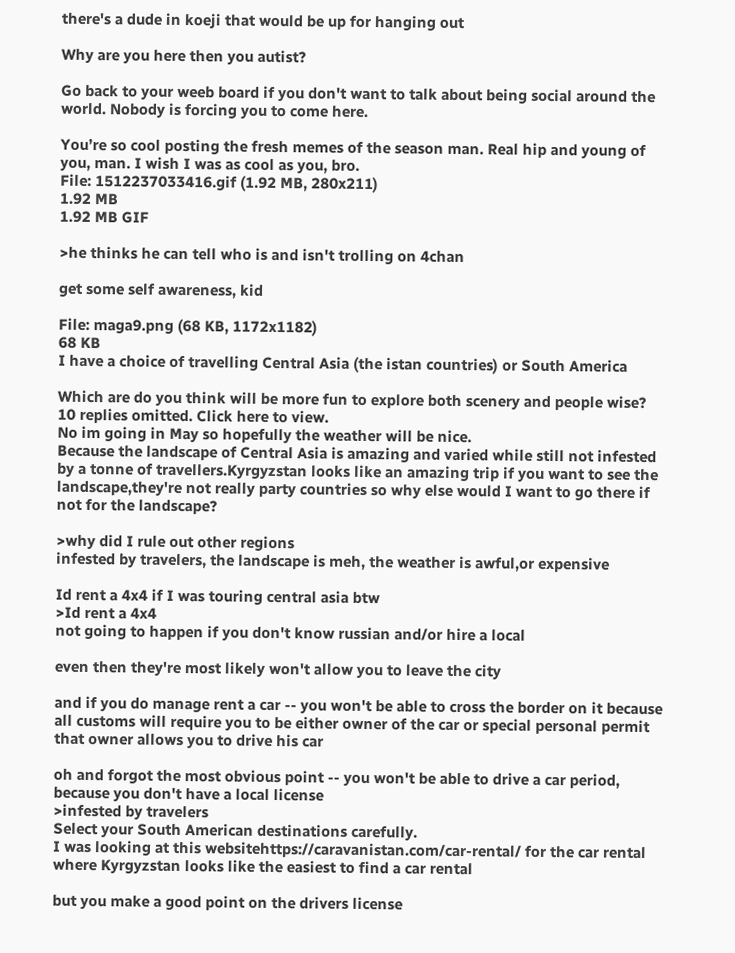there's a dude in koeji that would be up for hanging out

Why are you here then you autist?

Go back to your weeb board if you don't want to talk about being social around the world. Nobody is forcing you to come here.

You’re so cool posting the fresh memes of the season man. Real hip and young of you, man. I wish I was as cool as you, bro.
File: 1512237033416.gif (1.92 MB, 280x211)
1.92 MB
1.92 MB GIF

>he thinks he can tell who is and isn't trolling on 4chan

get some self awareness, kid

File: maga9.png (68 KB, 1172x1182)
68 KB
I have a choice of travelling Central Asia (the istan countries) or South America

Which are do you think will be more fun to explore both scenery and people wise?
10 replies omitted. Click here to view.
No im going in May so hopefully the weather will be nice.
Because the landscape of Central Asia is amazing and varied while still not infested by a tonne of travellers.Kyrgyzstan looks like an amazing trip if you want to see the landscape,they're not really party countries so why else would I want to go there if not for the landscape?

>why did I rule out other regions
infested by travelers, the landscape is meh, the weather is awful,or expensive

Id rent a 4x4 if I was touring central asia btw
>Id rent a 4x4
not going to happen if you don't know russian and/or hire a local

even then they're most likely won't allow you to leave the city

and if you do manage rent a car -- you won't be able to cross the border on it because all customs will require you to be either owner of the car or special personal permit that owner allows you to drive his car

oh and forgot the most obvious point -- you won't be able to drive a car period, because you don't have a local license
>infested by travelers
Select your South American destinations carefully.
I was looking at this websitehttps://caravanistan.com/car-rental/ for the car rental where Kyrgyzstan looks like the easiest to find a car rental

but you make a good point on the drivers license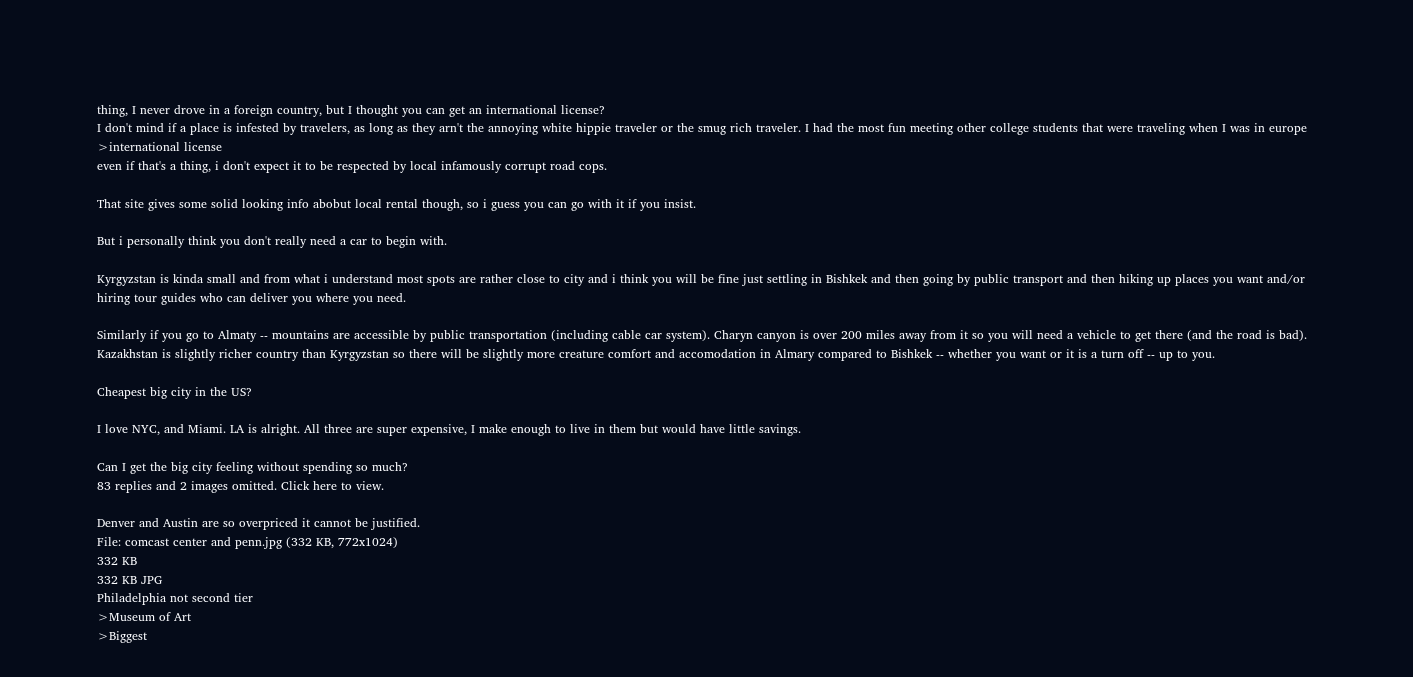thing, I never drove in a foreign country, but I thought you can get an international license?
I don't mind if a place is infested by travelers, as long as they arn't the annoying white hippie traveler or the smug rich traveler. I had the most fun meeting other college students that were traveling when I was in europe
>international license
even if that's a thing, i don't expect it to be respected by local infamously corrupt road cops.

That site gives some solid looking info abobut local rental though, so i guess you can go with it if you insist.

But i personally think you don't really need a car to begin with.

Kyrgyzstan is kinda small and from what i understand most spots are rather close to city and i think you will be fine just settling in Bishkek and then going by public transport and then hiking up places you want and/or hiring tour guides who can deliver you where you need.

Similarly if you go to Almaty -- mountains are accessible by public transportation (including cable car system). Charyn canyon is over 200 miles away from it so you will need a vehicle to get there (and the road is bad). Kazakhstan is slightly richer country than Kyrgyzstan so there will be slightly more creature comfort and accomodation in Almary compared to Bishkek -- whether you want or it is a turn off -- up to you.

Cheapest big city in the US?

I love NYC, and Miami. LA is alright. All three are super expensive, I make enough to live in them but would have little savings.

Can I get the big city feeling without spending so much?
83 replies and 2 images omitted. Click here to view.

Denver and Austin are so overpriced it cannot be justified.
File: comcast center and penn.jpg (332 KB, 772x1024)
332 KB
332 KB JPG
Philadelphia not second tier
>Museum of Art
>Biggest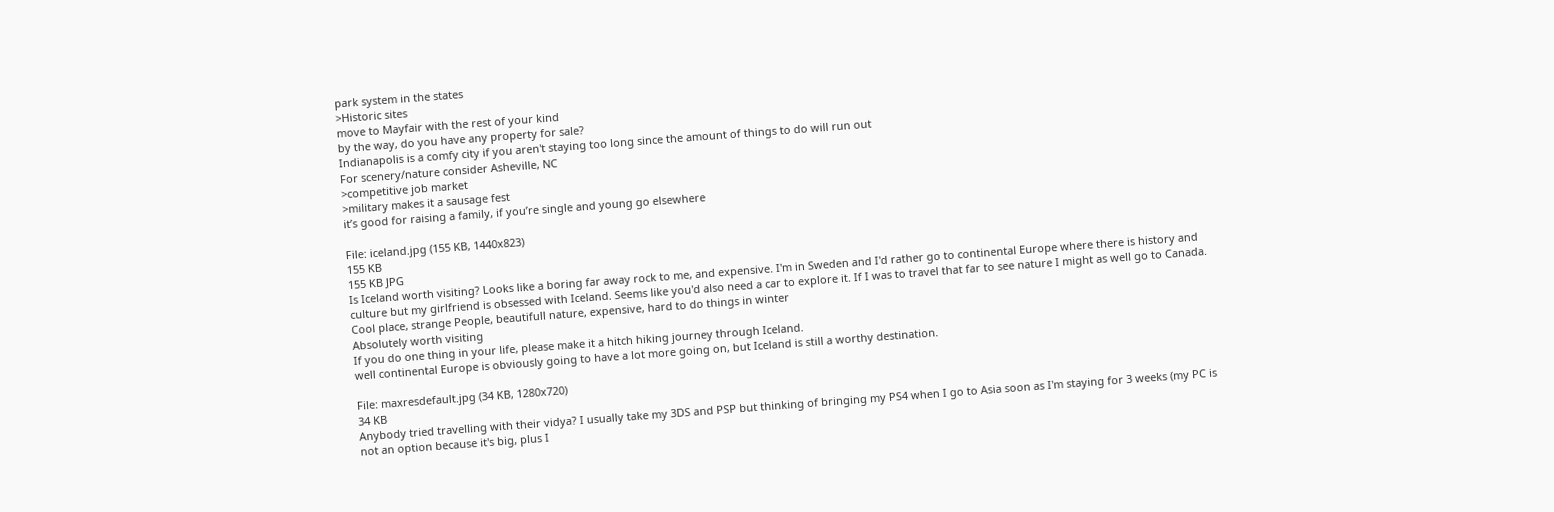park system in the states
>Historic sites
move to Mayfair with the rest of your kind
by the way, do you have any property for sale?
Indianapolis is a comfy city if you aren't staying too long since the amount of things to do will run out
For scenery/nature consider Asheville, NC
>competitive job market
>military makes it a sausage fest
it’s good for raising a family, if you’re single and young go elsewhere

File: iceland.jpg (155 KB, 1440x823)
155 KB
155 KB JPG
Is Iceland worth visiting? Looks like a boring far away rock to me, and expensive. I'm in Sweden and I'd rather go to continental Europe where there is history and culture but my girlfriend is obsessed with Iceland. Seems like you'd also need a car to explore it. If I was to travel that far to see nature I might as well go to Canada.
Cool place, strange People, beautifull nature, expensive, hard to do things in winter
Absolutely worth visiting
If you do one thing in your life, please make it a hitch hiking journey through Iceland.
well continental Europe is obviously going to have a lot more going on, but Iceland is still a worthy destination.

File: maxresdefault.jpg (34 KB, 1280x720)
34 KB
Anybody tried travelling with their vidya? I usually take my 3DS and PSP but thinking of bringing my PS4 when I go to Asia soon as I'm staying for 3 weeks (my PC is not an option because it's big, plus I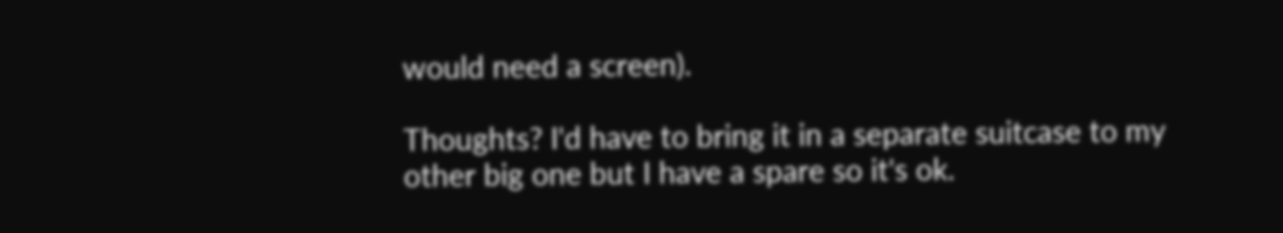would need a screen).

Thoughts? I'd have to bring it in a separate suitcase to my other big one but I have a spare so it's ok.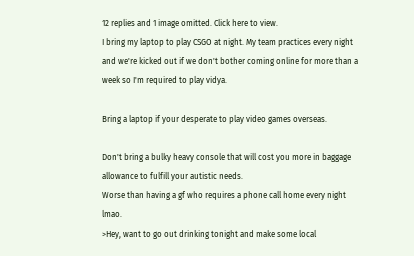12 replies and 1 image omitted. Click here to view.
I bring my laptop to play CSGO at night. My team practices every night and we're kicked out if we don't bother coming online for more than a week so I'm required to play vidya.

Bring a laptop if your desperate to play video games overseas.

Don't bring a bulky heavy console that will cost you more in baggage allowance to fulfill your autistic needs.
Worse than having a gf who requires a phone call home every night lmao.
>Hey, want to go out drinking tonight and make some local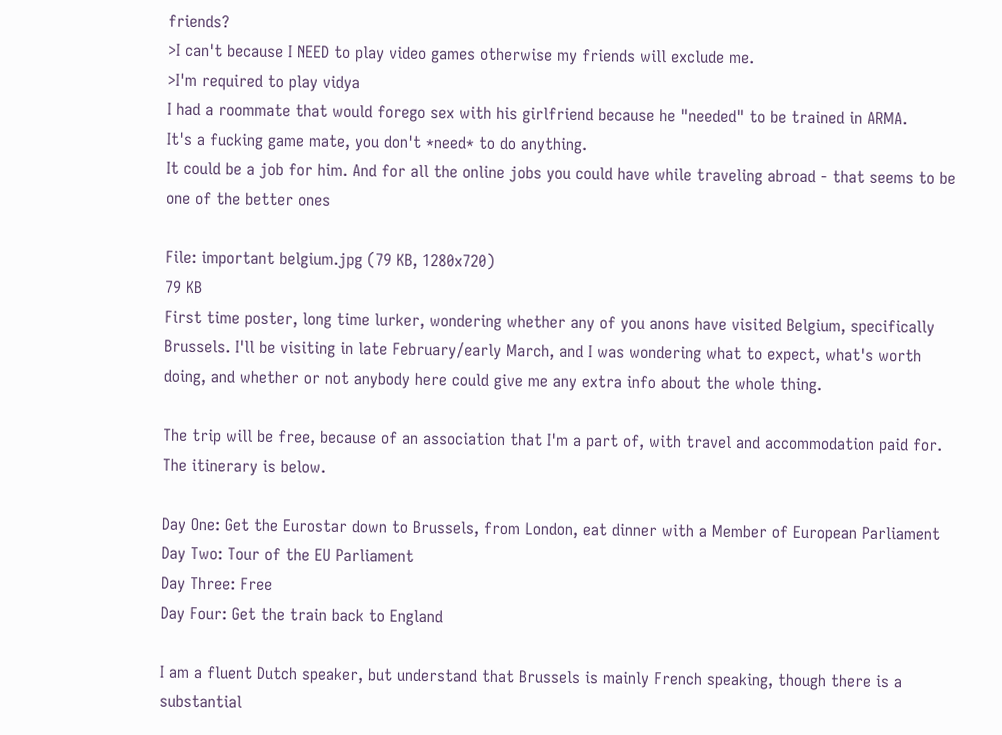friends?
>I can't because I NEED to play video games otherwise my friends will exclude me.
>I'm required to play vidya
I had a roommate that would forego sex with his girlfriend because he "needed" to be trained in ARMA.
It's a fucking game mate, you don't *need* to do anything.
It could be a job for him. And for all the online jobs you could have while traveling abroad - that seems to be one of the better ones

File: important belgium.jpg (79 KB, 1280x720)
79 KB
First time poster, long time lurker, wondering whether any of you anons have visited Belgium, specifically Brussels. I'll be visiting in late February/early March, and I was wondering what to expect, what's worth doing, and whether or not anybody here could give me any extra info about the whole thing.

The trip will be free, because of an association that I'm a part of, with travel and accommodation paid for. The itinerary is below.

Day One: Get the Eurostar down to Brussels, from London, eat dinner with a Member of European Parliament
Day Two: Tour of the EU Parliament
Day Three: Free
Day Four: Get the train back to England

I am a fluent Dutch speaker, but understand that Brussels is mainly French speaking, though there is a substantial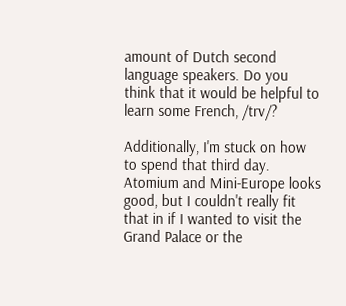amount of Dutch second language speakers. Do you think that it would be helpful to learn some French, /trv/?

Additionally, I'm stuck on how to spend that third day. Atomium and Mini-Europe looks good, but I couldn't really fit that in if I wanted to visit the Grand Palace or the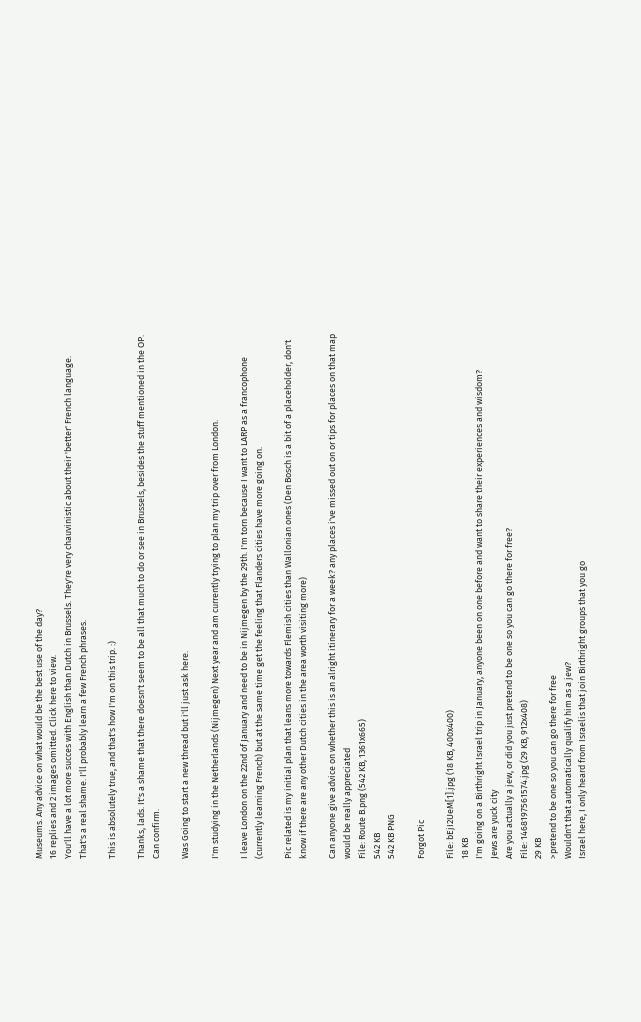Museums. Any advice on what would be the best use of the day?
16 replies and 2 images omitted. Click here to view.
You'll have a lot more succes with English than Dutch in Brussels. They're very chauvinistic about their 'better' French language.
That's a real shame. I'll probably learn a few French phrases.

This is absolutely true, and that's how I'm on this trip. :)

Thanks, lads. It's a shame that there doesn't seem to be all that much to do or see in Brussels, besides the stuff mentioned in the OP.
Can confirm.

Was Going to start a new thread but i'll just ask here.

I'm studying in the Netherlands (Nijmegen) Next year and am currently trying to plan my trip over from London.

I leave London on the 22nd of January and need to be in Nijmegen by the 29th. I'm torn because I want to LARP as a francophone (currently learning French) but at the same time get the feeling that Flanders cities have more going on.

Pic related is my initial plan that leans more towards Flemish cities than Wallonian ones (Den Bosch is a bit of a placeholder, don't know if there are any other Dutch cities in the area worth visiting more)

Can anyone give advice on whether this is an alright itinerary for a week? any places i've missed out on or tips for places on that map would be really appreciated
File: Route B.png (542 KB, 1361x665)
542 KB
542 KB PNG

Forgot Pic

File: bEjI2UeM[1].jpg (18 KB, 400x400)
18 KB
I'm going on a Birthright Israel trip in January, anyone been on one before and want to share their experiences and wisdom?
Jews are yuck city
Are you actually a jew, or did you just pretend to be one so you can go there for free?
File: 1468197561574.jpg (29 KB, 912x408)
29 KB
>pretend to be one so you can go there for free
Wouldn't that automatically qualify him as a jew?
Israel here, I only heard from Israelis that join Birthright groups that you go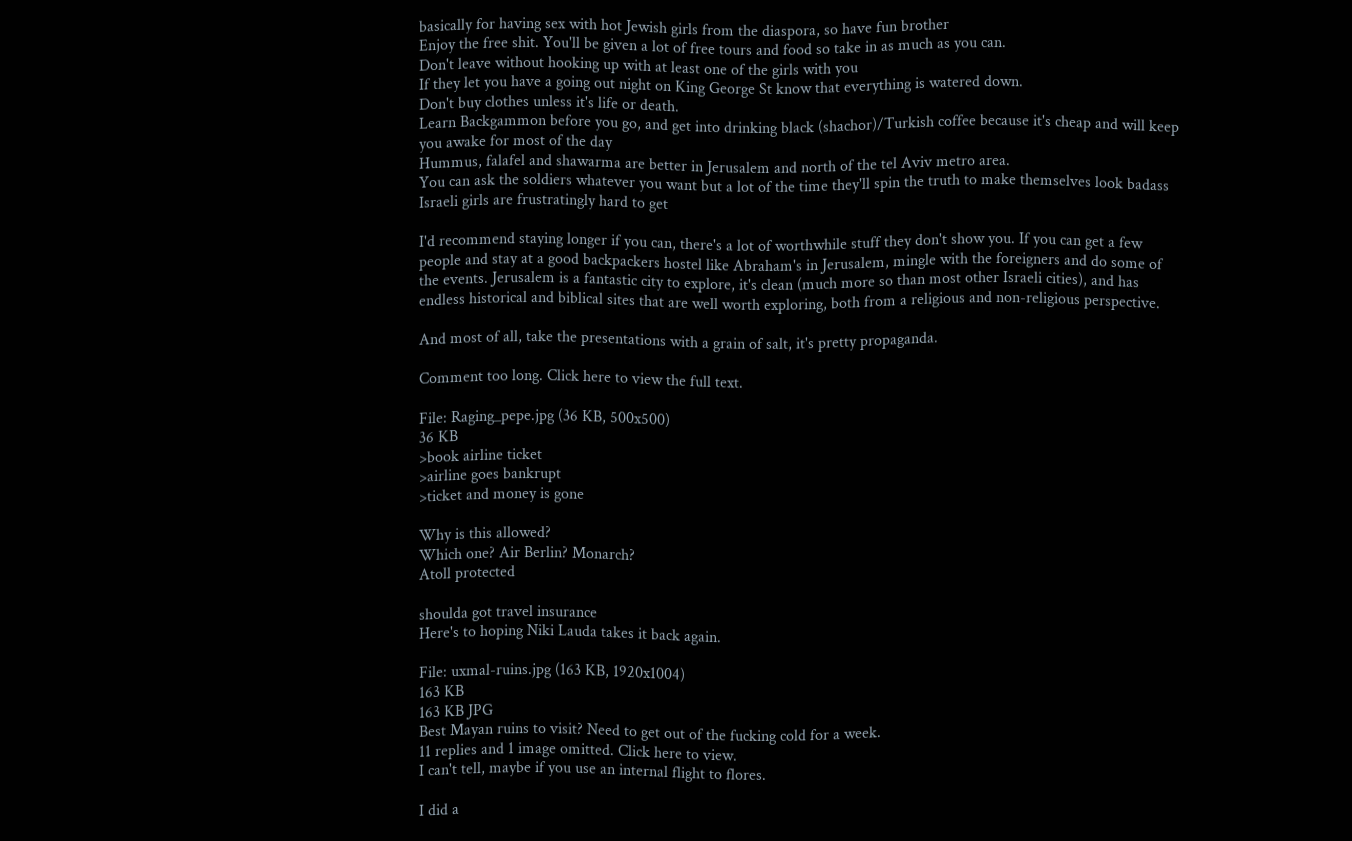basically for having sex with hot Jewish girls from the diaspora, so have fun brother
Enjoy the free shit. You'll be given a lot of free tours and food so take in as much as you can.
Don't leave without hooking up with at least one of the girls with you
If they let you have a going out night on King George St know that everything is watered down.
Don't buy clothes unless it's life or death.
Learn Backgammon before you go, and get into drinking black (shachor)/Turkish coffee because it's cheap and will keep you awake for most of the day
Hummus, falafel and shawarma are better in Jerusalem and north of the tel Aviv metro area.
You can ask the soldiers whatever you want but a lot of the time they'll spin the truth to make themselves look badass
Israeli girls are frustratingly hard to get

I'd recommend staying longer if you can, there's a lot of worthwhile stuff they don't show you. If you can get a few people and stay at a good backpackers hostel like Abraham's in Jerusalem, mingle with the foreigners and do some of the events. Jerusalem is a fantastic city to explore, it's clean (much more so than most other Israeli cities), and has endless historical and biblical sites that are well worth exploring, both from a religious and non-religious perspective.

And most of all, take the presentations with a grain of salt, it's pretty propaganda.

Comment too long. Click here to view the full text.

File: Raging_pepe.jpg (36 KB, 500x500)
36 KB
>book airline ticket
>airline goes bankrupt
>ticket and money is gone

Why is this allowed?
Which one? Air Berlin? Monarch?
Atoll protected

shoulda got travel insurance
Here's to hoping Niki Lauda takes it back again.

File: uxmal-ruins.jpg (163 KB, 1920x1004)
163 KB
163 KB JPG
Best Mayan ruins to visit? Need to get out of the fucking cold for a week.
11 replies and 1 image omitted. Click here to view.
I can't tell, maybe if you use an internal flight to flores.

I did a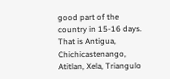good part of the country in 15-16 days. That is Antigua, Chichicastenango, Atitlan, Xela, Triangulo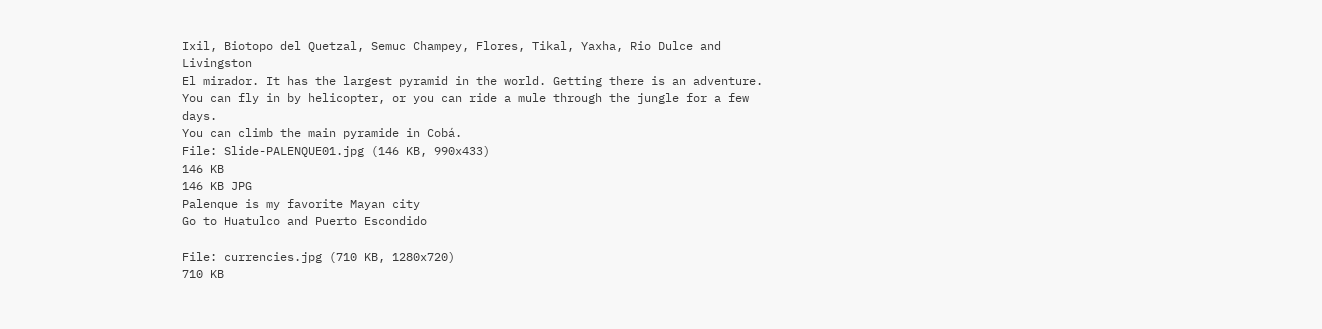Ixil, Biotopo del Quetzal, Semuc Champey, Flores, Tikal, Yaxha, Rio Dulce and Livingston
El mirador. It has the largest pyramid in the world. Getting there is an adventure. You can fly in by helicopter, or you can ride a mule through the jungle for a few days.
You can climb the main pyramide in Cobá.
File: Slide-PALENQUE01.jpg (146 KB, 990x433)
146 KB
146 KB JPG
Palenque is my favorite Mayan city
Go to Huatulco and Puerto Escondido

File: currencies.jpg (710 KB, 1280x720)
710 KB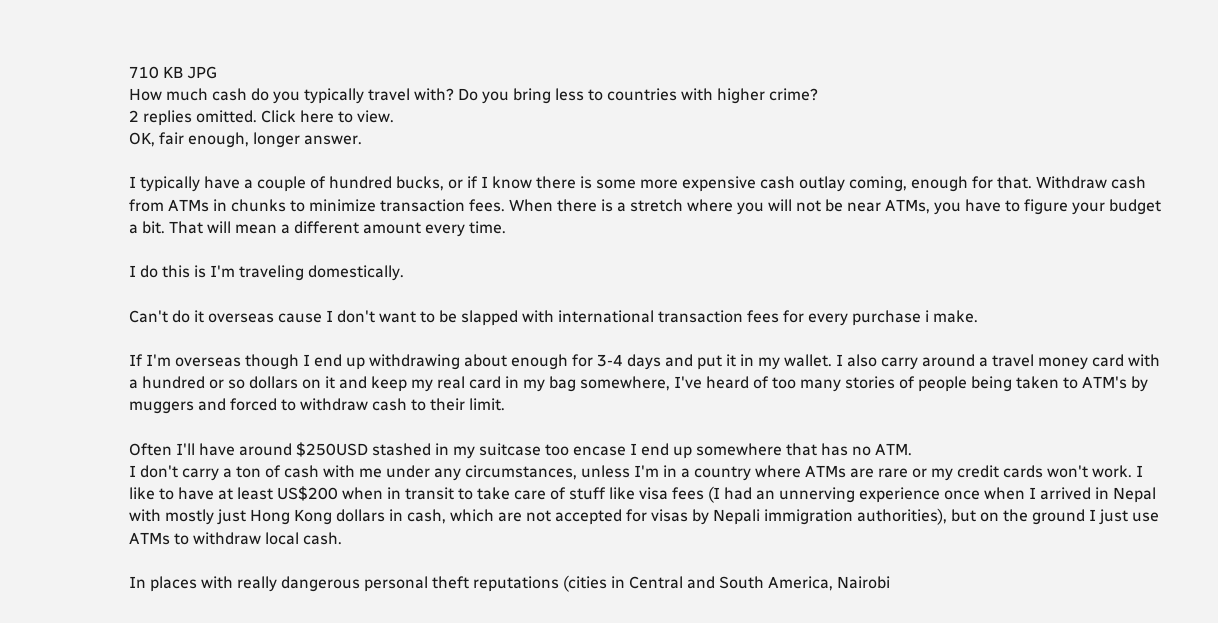710 KB JPG
How much cash do you typically travel with? Do you bring less to countries with higher crime?
2 replies omitted. Click here to view.
OK, fair enough, longer answer.

I typically have a couple of hundred bucks, or if I know there is some more expensive cash outlay coming, enough for that. Withdraw cash from ATMs in chunks to minimize transaction fees. When there is a stretch where you will not be near ATMs, you have to figure your budget a bit. That will mean a different amount every time.

I do this is I'm traveling domestically.

Can't do it overseas cause I don't want to be slapped with international transaction fees for every purchase i make.

If I'm overseas though I end up withdrawing about enough for 3-4 days and put it in my wallet. I also carry around a travel money card with a hundred or so dollars on it and keep my real card in my bag somewhere, I've heard of too many stories of people being taken to ATM's by muggers and forced to withdraw cash to their limit.

Often I'll have around $250USD stashed in my suitcase too encase I end up somewhere that has no ATM.
I don't carry a ton of cash with me under any circumstances, unless I'm in a country where ATMs are rare or my credit cards won't work. I like to have at least US$200 when in transit to take care of stuff like visa fees (I had an unnerving experience once when I arrived in Nepal with mostly just Hong Kong dollars in cash, which are not accepted for visas by Nepali immigration authorities), but on the ground I just use ATMs to withdraw local cash.

In places with really dangerous personal theft reputations (cities in Central and South America, Nairobi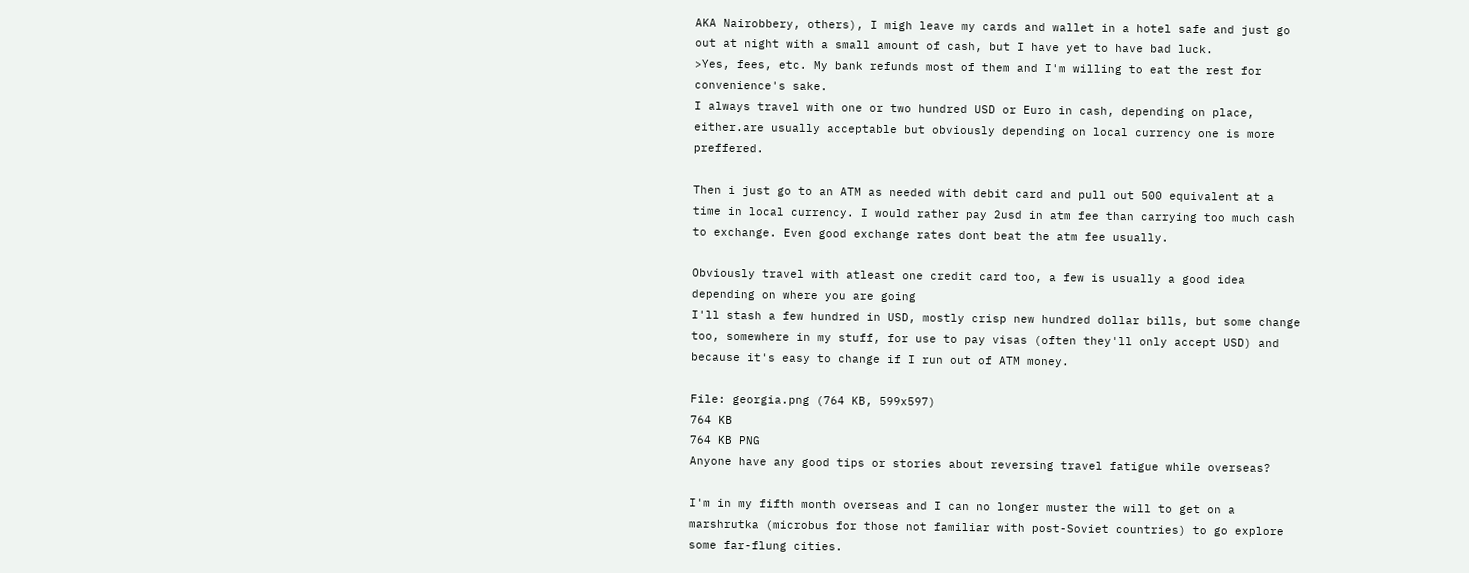AKA Nairobbery, others), I migh leave my cards and wallet in a hotel safe and just go out at night with a small amount of cash, but I have yet to have bad luck.
>Yes, fees, etc. My bank refunds most of them and I'm willing to eat the rest for convenience's sake.
I always travel with one or two hundred USD or Euro in cash, depending on place, either.are usually acceptable but obviously depending on local currency one is more preffered.

Then i just go to an ATM as needed with debit card and pull out 500 equivalent at a time in local currency. I would rather pay 2usd in atm fee than carrying too much cash to exchange. Even good exchange rates dont beat the atm fee usually.

Obviously travel with atleast one credit card too, a few is usually a good idea depending on where you are going
I'll stash a few hundred in USD, mostly crisp new hundred dollar bills, but some change too, somewhere in my stuff, for use to pay visas (often they'll only accept USD) and because it's easy to change if I run out of ATM money.

File: georgia.png (764 KB, 599x597)
764 KB
764 KB PNG
Anyone have any good tips or stories about reversing travel fatigue while overseas?

I'm in my fifth month overseas and I can no longer muster the will to get on a marshrutka (microbus for those not familiar with post-Soviet countries) to go explore some far-flung cities.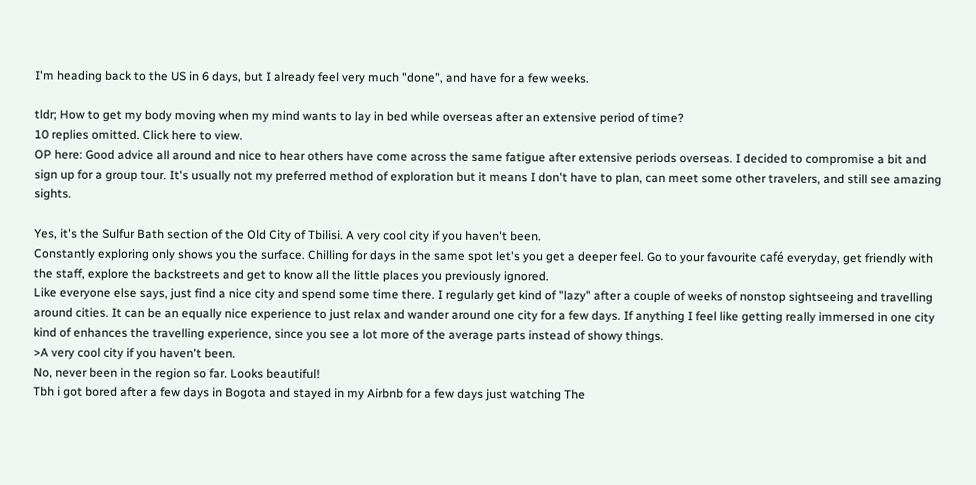I'm heading back to the US in 6 days, but I already feel very much "done", and have for a few weeks.

tldr; How to get my body moving when my mind wants to lay in bed while overseas after an extensive period of time?
10 replies omitted. Click here to view.
OP here: Good advice all around and nice to hear others have come across the same fatigue after extensive periods overseas. I decided to compromise a bit and sign up for a group tour. It's usually not my preferred method of exploration but it means I don't have to plan, can meet some other travelers, and still see amazing sights.

Yes, it's the Sulfur Bath section of the Old City of Tbilisi. A very cool city if you haven't been.
Constantly exploring only shows you the surface. Chilling for days in the same spot let's you get a deeper feel. Go to your favourite café everyday, get friendly with the staff, explore the backstreets and get to know all the little places you previously ignored.
Like everyone else says, just find a nice city and spend some time there. I regularly get kind of "lazy" after a couple of weeks of nonstop sightseeing and travelling around cities. It can be an equally nice experience to just relax and wander around one city for a few days. If anything I feel like getting really immersed in one city kind of enhances the travelling experience, since you see a lot more of the average parts instead of showy things.
>A very cool city if you haven't been.
No, never been in the region so far. Looks beautiful!
Tbh i got bored after a few days in Bogota and stayed in my Airbnb for a few days just watching The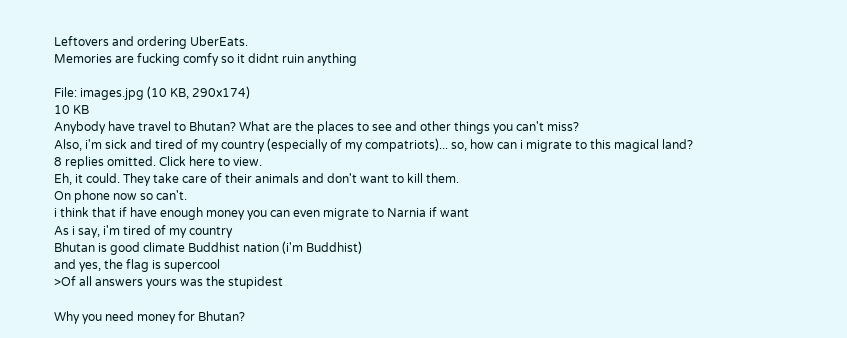Leftovers and ordering UberEats.
Memories are fucking comfy so it didnt ruin anything

File: images.jpg (10 KB, 290x174)
10 KB
Anybody have travel to Bhutan? What are the places to see and other things you can't miss?
Also, i'm sick and tired of my country (especially of my compatriots)... so, how can i migrate to this magical land?
8 replies omitted. Click here to view.
Eh, it could. They take care of their animals and don't want to kill them.
On phone now so can't.
i think that if have enough money you can even migrate to Narnia if want
As i say, i'm tired of my country
Bhutan is good climate Buddhist nation (i'm Buddhist)
and yes, the flag is supercool
>Of all answers yours was the stupidest

Why you need money for Bhutan?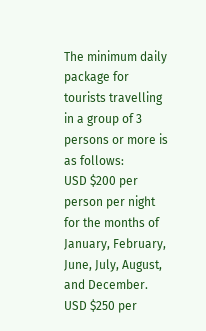The minimum daily package for tourists travelling in a group of 3 persons or more is as follows:
USD $200 per person per night for the months of January, February, June, July, August, and December.
USD $250 per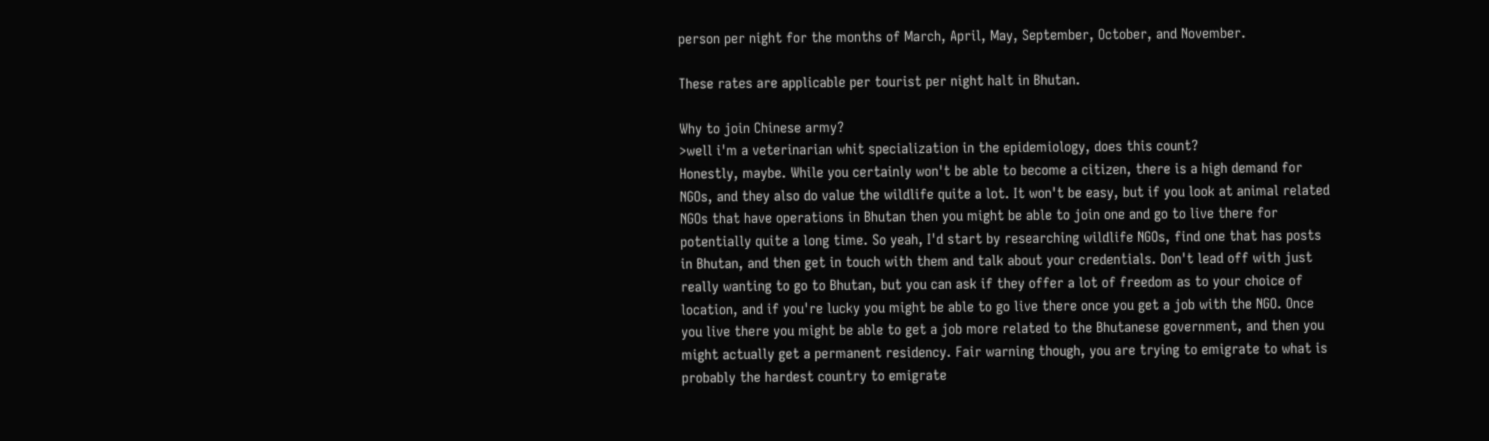person per night for the months of March, April, May, September, October, and November.

These rates are applicable per tourist per night halt in Bhutan.

Why to join Chinese army?
>well i'm a veterinarian whit specialization in the epidemiology, does this count?
Honestly, maybe. While you certainly won't be able to become a citizen, there is a high demand for NGOs, and they also do value the wildlife quite a lot. It won't be easy, but if you look at animal related NGOs that have operations in Bhutan then you might be able to join one and go to live there for potentially quite a long time. So yeah, I'd start by researching wildlife NGOs, find one that has posts in Bhutan, and then get in touch with them and talk about your credentials. Don't lead off with just really wanting to go to Bhutan, but you can ask if they offer a lot of freedom as to your choice of location, and if you're lucky you might be able to go live there once you get a job with the NGO. Once you live there you might be able to get a job more related to the Bhutanese government, and then you might actually get a permanent residency. Fair warning though, you are trying to emigrate to what is probably the hardest country to emigrate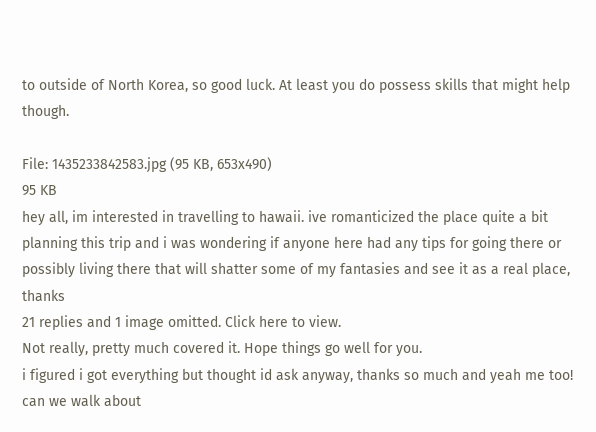to outside of North Korea, so good luck. At least you do possess skills that might help though.

File: 1435233842583.jpg (95 KB, 653x490)
95 KB
hey all, im interested in travelling to hawaii. ive romanticized the place quite a bit planning this trip and i was wondering if anyone here had any tips for going there or possibly living there that will shatter some of my fantasies and see it as a real place, thanks
21 replies and 1 image omitted. Click here to view.
Not really, pretty much covered it. Hope things go well for you.
i figured i got everything but thought id ask anyway, thanks so much and yeah me too!
can we walk about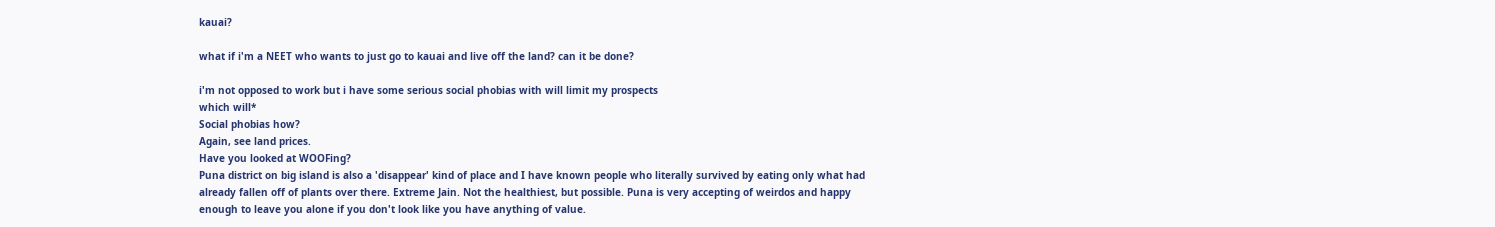kauai?

what if i'm a NEET who wants to just go to kauai and live off the land? can it be done?

i'm not opposed to work but i have some serious social phobias with will limit my prospects
which will*
Social phobias how?
Again, see land prices.
Have you looked at WOOFing?
Puna district on big island is also a 'disappear' kind of place and I have known people who literally survived by eating only what had already fallen off of plants over there. Extreme Jain. Not the healthiest, but possible. Puna is very accepting of weirdos and happy enough to leave you alone if you don't look like you have anything of value.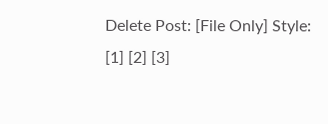Delete Post: [File Only] Style:
[1] [2] [3]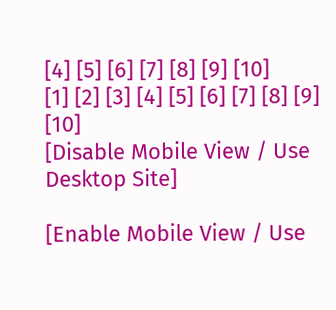[4] [5] [6] [7] [8] [9] [10]
[1] [2] [3] [4] [5] [6] [7] [8] [9] [10]
[Disable Mobile View / Use Desktop Site]

[Enable Mobile View / Use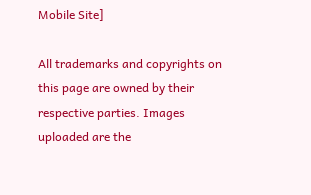Mobile Site]

All trademarks and copyrights on this page are owned by their respective parties. Images uploaded are the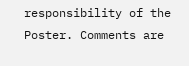responsibility of the Poster. Comments are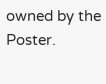owned by the Poster.